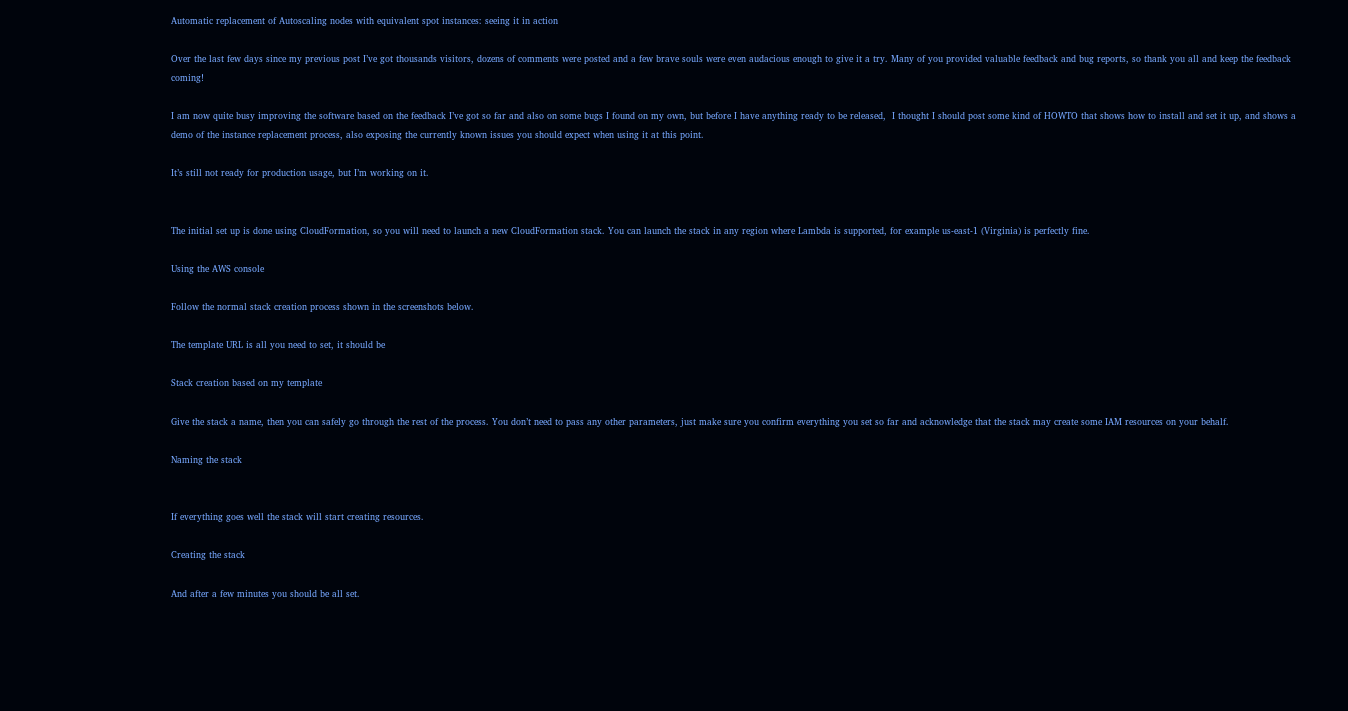Automatic replacement of Autoscaling nodes with equivalent spot instances: seeing it in action

Over the last few days since my previous post I’ve got thousands visitors, dozens of comments were posted and a few brave souls were even audacious enough to give it a try. Many of you provided valuable feedback and bug reports, so thank you all and keep the feedback coming!

I am now quite busy improving the software based on the feedback I’ve got so far and also on some bugs I found on my own, but before I have anything ready to be released,  I thought I should post some kind of HOWTO that shows how to install and set it up, and shows a demo of the instance replacement process, also exposing the currently known issues you should expect when using it at this point.

It’s still not ready for production usage, but I’m working on it.


The initial set up is done using CloudFormation, so you will need to launch a new CloudFormation stack. You can launch the stack in any region where Lambda is supported, for example us-east-1 (Virginia) is perfectly fine.

Using the AWS console

Follow the normal stack creation process shown in the screenshots below.

The template URL is all you need to set, it should be

Stack creation based on my template

Give the stack a name, then you can safely go through the rest of the process. You don’t need to pass any other parameters, just make sure you confirm everything you set so far and acknowledge that the stack may create some IAM resources on your behalf.

Naming the stack


If everything goes well the stack will start creating resources.

Creating the stack

And after a few minutes you should be all set.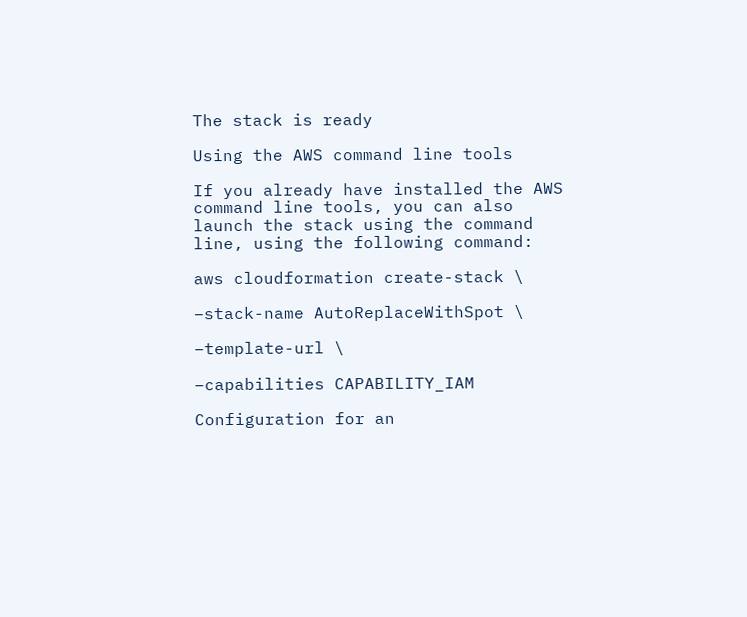The stack is ready

Using the AWS command line tools

If you already have installed the AWS command line tools, you can also launch the stack using the command line, using the following command:

aws cloudformation create-stack \

–stack-name AutoReplaceWithSpot \

–template-url \

–capabilities CAPABILITY_IAM

Configuration for an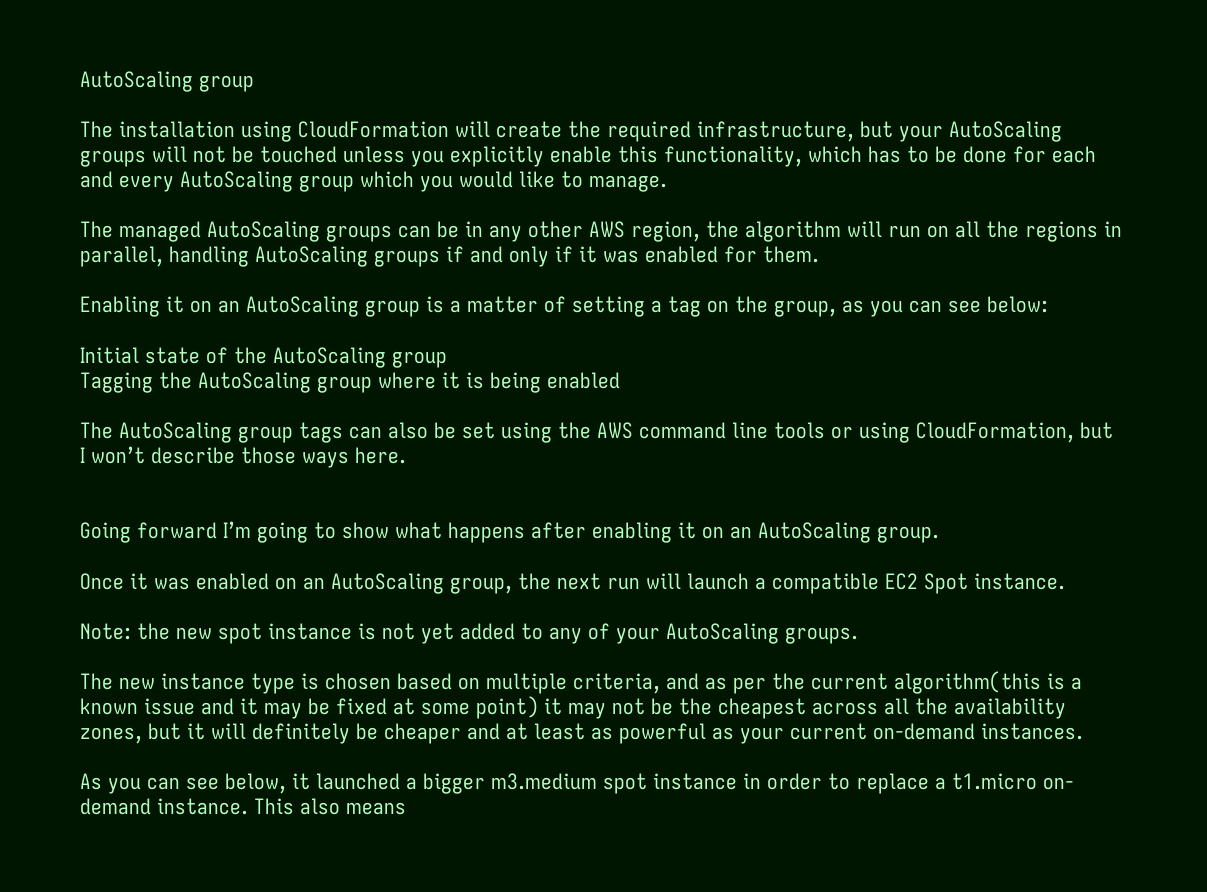AutoScaling group

The installation using CloudFormation will create the required infrastructure, but your AutoScaling groups will not be touched unless you explicitly enable this functionality, which has to be done for each and every AutoScaling group which you would like to manage.

The managed AutoScaling groups can be in any other AWS region, the algorithm will run on all the regions in parallel, handling AutoScaling groups if and only if it was enabled for them.

Enabling it on an AutoScaling group is a matter of setting a tag on the group, as you can see below:

Initial state of the AutoScaling group
Tagging the AutoScaling group where it is being enabled

The AutoScaling group tags can also be set using the AWS command line tools or using CloudFormation, but I won’t describe those ways here.


Going forward I’m going to show what happens after enabling it on an AutoScaling group.

Once it was enabled on an AutoScaling group, the next run will launch a compatible EC2 Spot instance.

Note: the new spot instance is not yet added to any of your AutoScaling groups.

The new instance type is chosen based on multiple criteria, and as per the current algorithm(this is a known issue and it may be fixed at some point) it may not be the cheapest across all the availability zones, but it will definitely be cheaper and at least as powerful as your current on-demand instances.

As you can see below, it launched a bigger m3.medium spot instance in order to replace a t1.micro on-demand instance. This also means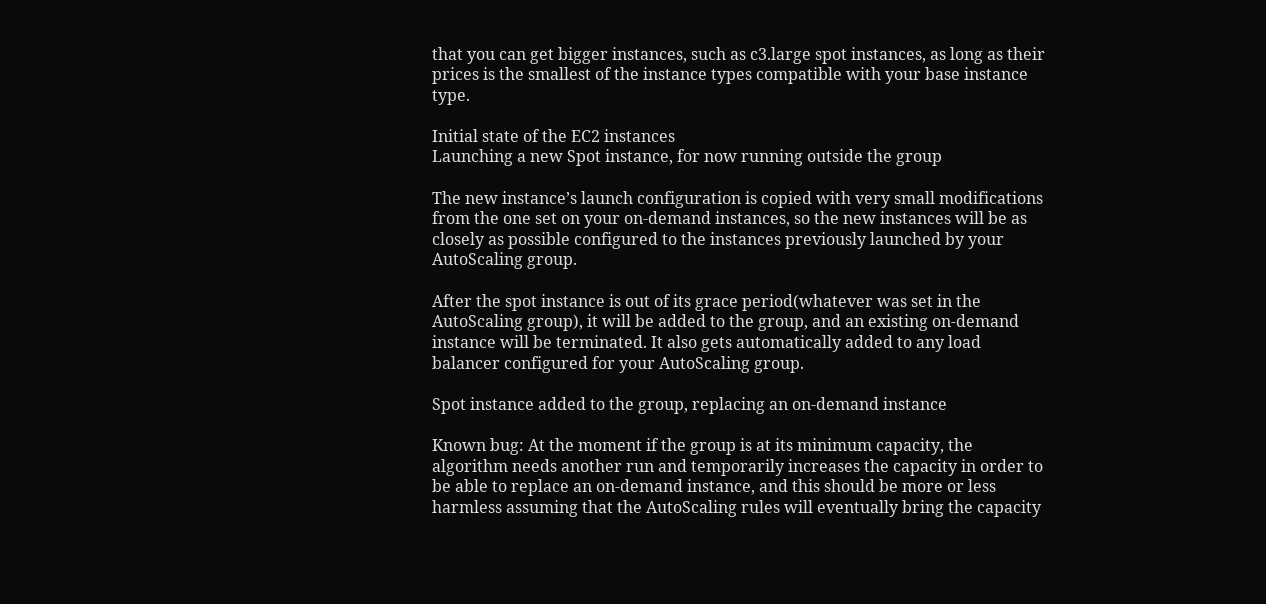that you can get bigger instances, such as c3.large spot instances, as long as their prices is the smallest of the instance types compatible with your base instance type.

Initial state of the EC2 instances
Launching a new Spot instance, for now running outside the group

The new instance’s launch configuration is copied with very small modifications from the one set on your on-demand instances, so the new instances will be as closely as possible configured to the instances previously launched by your AutoScaling group.

After the spot instance is out of its grace period(whatever was set in the AutoScaling group), it will be added to the group, and an existing on-demand instance will be terminated. It also gets automatically added to any load balancer configured for your AutoScaling group.

Spot instance added to the group, replacing an on-demand instance

Known bug: At the moment if the group is at its minimum capacity, the algorithm needs another run and temporarily increases the capacity in order to be able to replace an on-demand instance, and this should be more or less harmless assuming that the AutoScaling rules will eventually bring the capacity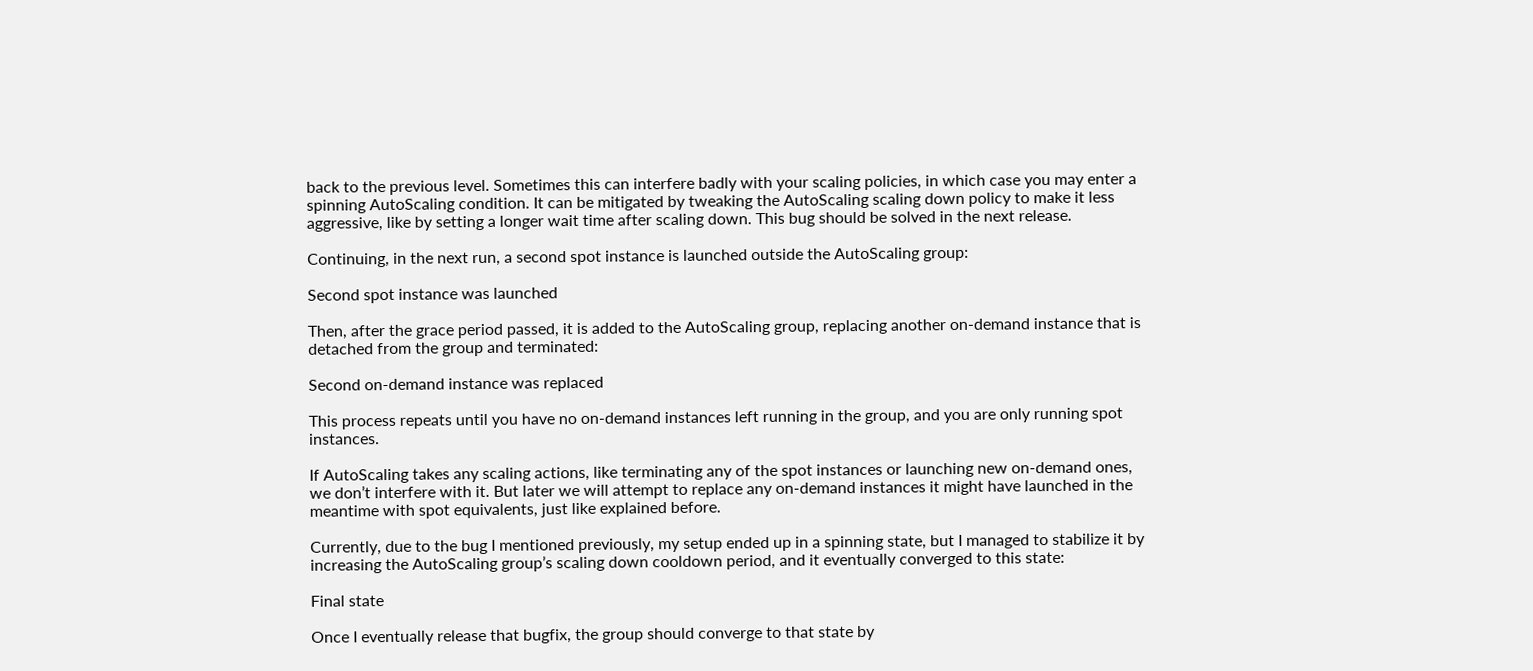back to the previous level. Sometimes this can interfere badly with your scaling policies, in which case you may enter a spinning AutoScaling condition. It can be mitigated by tweaking the AutoScaling scaling down policy to make it less aggressive, like by setting a longer wait time after scaling down. This bug should be solved in the next release.

Continuing, in the next run, a second spot instance is launched outside the AutoScaling group:

Second spot instance was launched

Then, after the grace period passed, it is added to the AutoScaling group, replacing another on-demand instance that is detached from the group and terminated:

Second on-demand instance was replaced

This process repeats until you have no on-demand instances left running in the group, and you are only running spot instances.

If AutoScaling takes any scaling actions, like terminating any of the spot instances or launching new on-demand ones, we don’t interfere with it. But later we will attempt to replace any on-demand instances it might have launched in the meantime with spot equivalents, just like explained before.

Currently, due to the bug I mentioned previously, my setup ended up in a spinning state, but I managed to stabilize it by increasing the AutoScaling group’s scaling down cooldown period, and it eventually converged to this state:

Final state

Once I eventually release that bugfix, the group should converge to that state by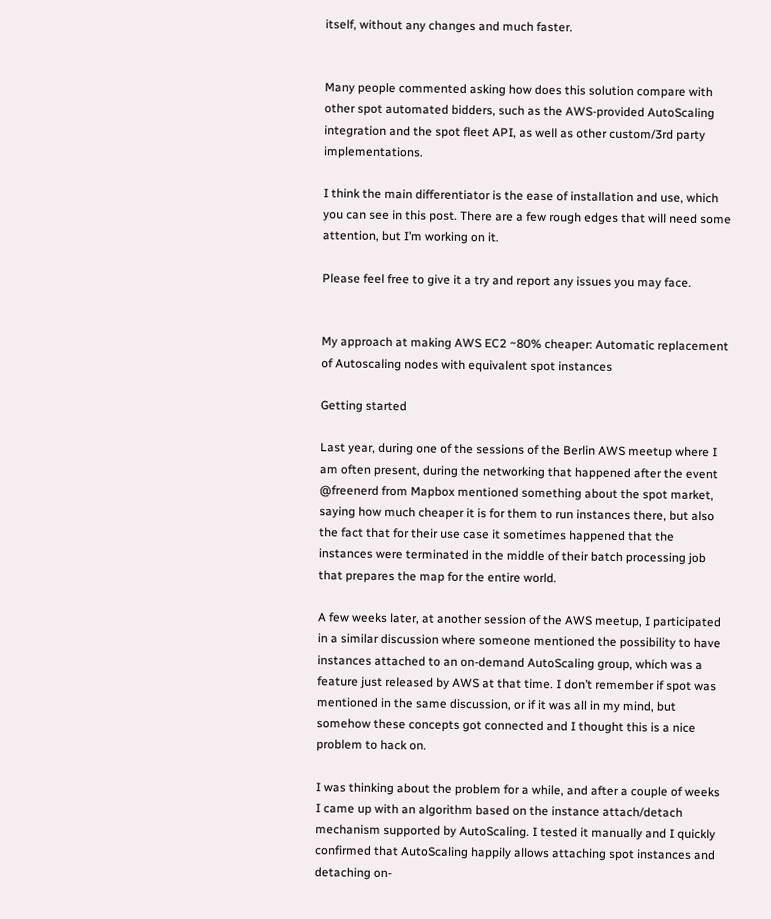itself, without any changes and much faster.


Many people commented asking how does this solution compare with other spot automated bidders, such as the AWS-provided AutoScaling integration and the spot fleet API, as well as other custom/3rd party implementations.

I think the main differentiator is the ease of installation and use, which you can see in this post. There are a few rough edges that will need some attention, but I’m working on it.

Please feel free to give it a try and report any issues you may face.


My approach at making AWS EC2 ~80% cheaper: Automatic replacement of Autoscaling nodes with equivalent spot instances

Getting started

Last year, during one of the sessions of the Berlin AWS meetup where I am often present, during the networking that happened after the event @freenerd from Mapbox mentioned something about the spot market, saying how much cheaper it is for them to run instances there, but also the fact that for their use case it sometimes happened that the instances were terminated in the middle of their batch processing job that prepares the map for the entire world.

A few weeks later, at another session of the AWS meetup, I participated in a similar discussion where someone mentioned the possibility to have instances attached to an on-demand AutoScaling group, which was a feature just released by AWS at that time. I don’t remember if spot was mentioned in the same discussion, or if it was all in my mind, but somehow these concepts got connected and I thought this is a nice problem to hack on.

I was thinking about the problem for a while, and after a couple of weeks I came up with an algorithm based on the instance attach/detach mechanism supported by AutoScaling. I tested it manually and I quickly confirmed that AutoScaling happily allows attaching spot instances and detaching on-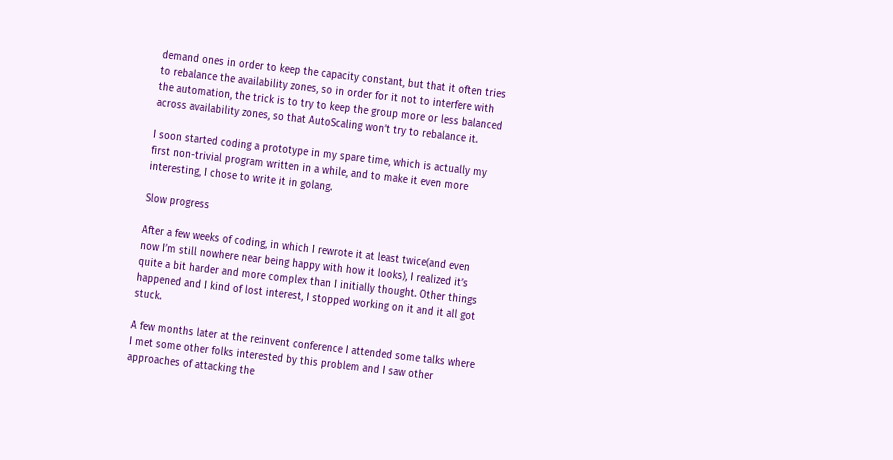demand ones in order to keep the capacity constant, but that it often tries to rebalance the availability zones, so in order for it not to interfere with the automation, the trick is to try to keep the group more or less balanced across availability zones, so that AutoScaling won’t try to rebalance it.

I soon started coding a prototype in my spare time, which is actually my first non-trivial program written in a while, and to make it even more interesting, I chose to write it in golang.

Slow progress

After a few weeks of coding, in which I rewrote it at least twice(and even now I’m still nowhere near being happy with how it looks), I realized it’s quite a bit harder and more complex than I initially thought. Other things happened and I kind of lost interest, I stopped working on it and it all got stuck.

A few months later at the re:invent conference I attended some talks where I met some other folks interested by this problem and I saw other approaches of attacking the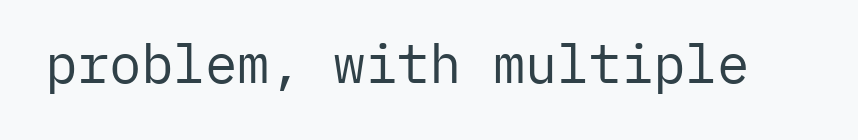problem, with multiple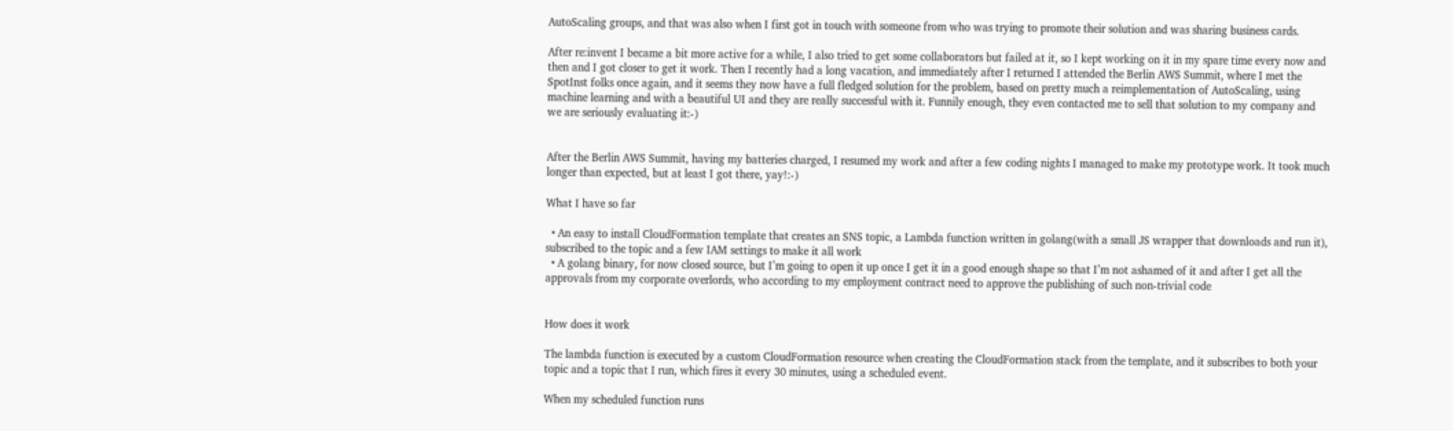AutoScaling groups, and that was also when I first got in touch with someone from who was trying to promote their solution and was sharing business cards.

After re:invent I became a bit more active for a while, I also tried to get some collaborators but failed at it, so I kept working on it in my spare time every now and then and I got closer to get it work. Then I recently had a long vacation, and immediately after I returned I attended the Berlin AWS Summit, where I met the SpotInst folks once again, and it seems they now have a full fledged solution for the problem, based on pretty much a reimplementation of AutoScaling, using machine learning and with a beautiful UI and they are really successful with it. Funnily enough, they even contacted me to sell that solution to my company and we are seriously evaluating it:-)


After the Berlin AWS Summit, having my batteries charged, I resumed my work and after a few coding nights I managed to make my prototype work. It took much longer than expected, but at least I got there, yay!:-)

What I have so far

  • An easy to install CloudFormation template that creates an SNS topic, a Lambda function written in golang(with a small JS wrapper that downloads and run it), subscribed to the topic and a few IAM settings to make it all work
  • A golang binary, for now closed source, but I’m going to open it up once I get it in a good enough shape so that I’m not ashamed of it and after I get all the approvals from my corporate overlords, who according to my employment contract need to approve the publishing of such non-trivial code


How does it work

The lambda function is executed by a custom CloudFormation resource when creating the CloudFormation stack from the template, and it subscribes to both your topic and a topic that I run, which fires it every 30 minutes, using a scheduled event.

When my scheduled function runs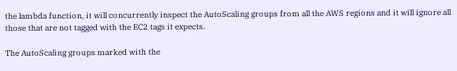the lambda function, it will concurrently inspect the AutoScaling groups from all the AWS regions and it will ignore all those that are not tagged with the EC2 tags it expects.

The AutoScaling groups marked with the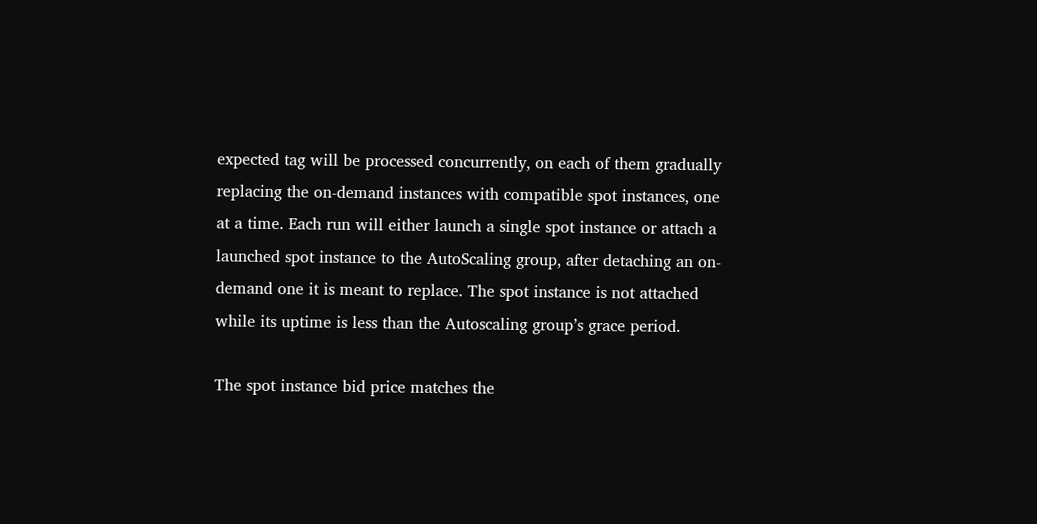expected tag will be processed concurrently, on each of them gradually replacing the on-demand instances with compatible spot instances, one at a time. Each run will either launch a single spot instance or attach a launched spot instance to the AutoScaling group, after detaching an on-demand one it is meant to replace. The spot instance is not attached while its uptime is less than the Autoscaling group’s grace period.

The spot instance bid price matches the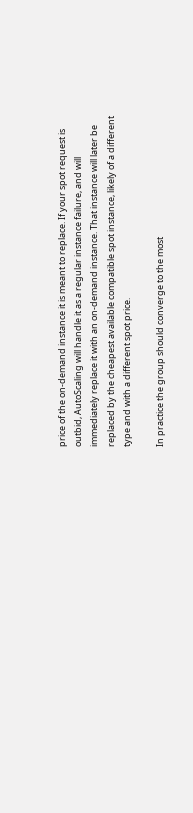price of the on-demand instance it is meant to replace. If your spot request is outbid, AutoScaling will handle it as a regular instance failure, and will immediately replace it with an on-demand instance. That instance will later be replaced by the cheapest available compatible spot instance, likely of a different type and with a different spot price.

In practice the group should converge to the most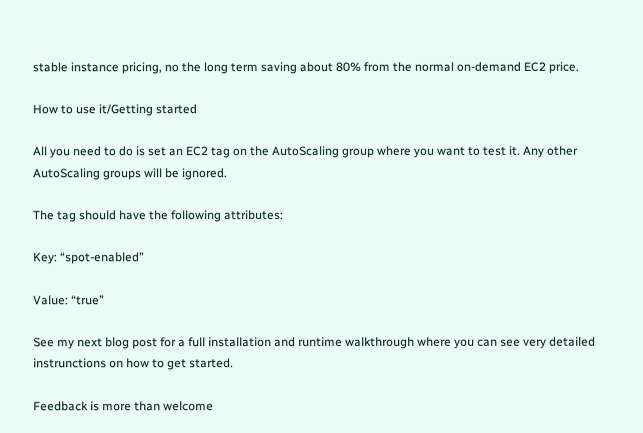stable instance pricing, no the long term saving about 80% from the normal on-demand EC2 price.

How to use it/Getting started

All you need to do is set an EC2 tag on the AutoScaling group where you want to test it. Any other AutoScaling groups will be ignored.

The tag should have the following attributes:

Key: “spot-enabled”

Value: “true”

See my next blog post for a full installation and runtime walkthrough where you can see very detailed instrunctions on how to get started.

Feedback is more than welcome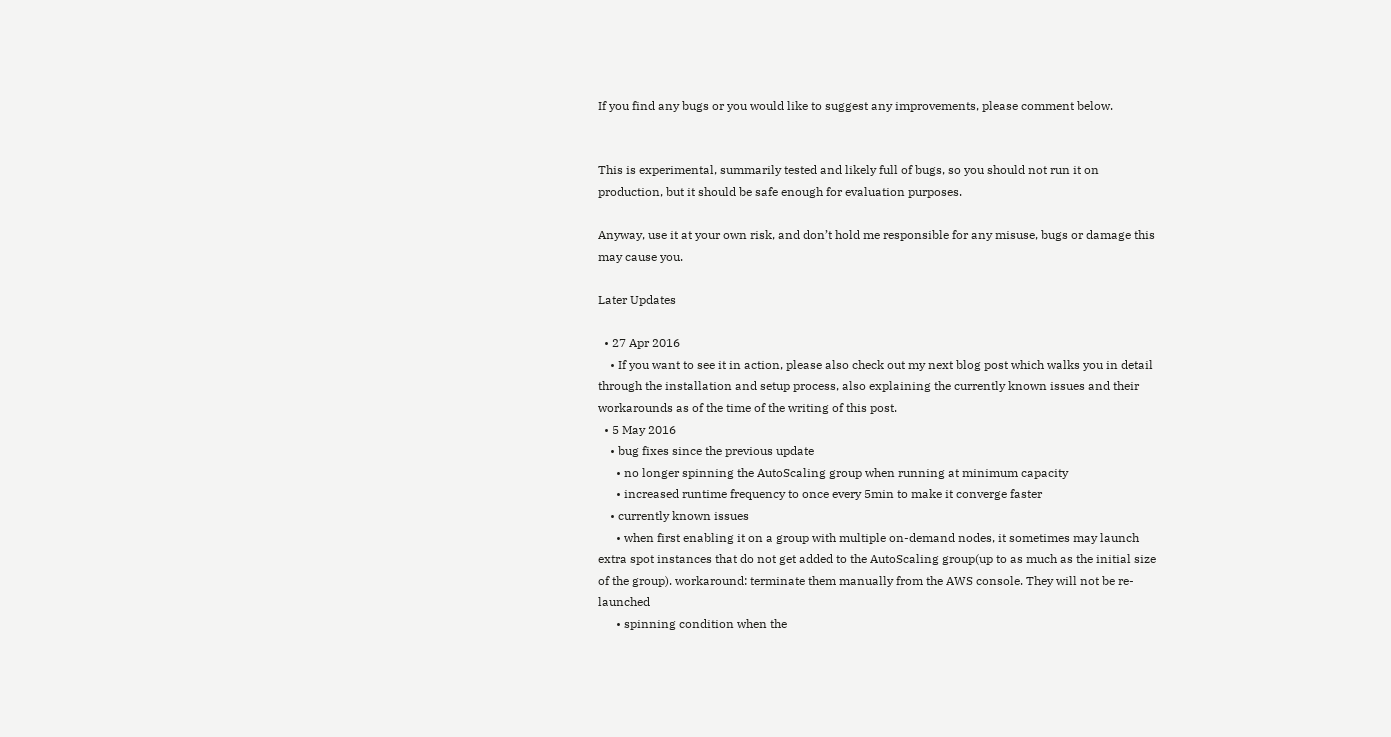If you find any bugs or you would like to suggest any improvements, please comment below.


This is experimental, summarily tested and likely full of bugs, so you should not run it on production, but it should be safe enough for evaluation purposes.

Anyway, use it at your own risk, and don’t hold me responsible for any misuse, bugs or damage this may cause you.

Later Updates

  • 27 Apr 2016
    • If you want to see it in action, please also check out my next blog post which walks you in detail through the installation and setup process, also explaining the currently known issues and their workarounds as of the time of the writing of this post.
  • 5 May 2016
    • bug fixes since the previous update
      • no longer spinning the AutoScaling group when running at minimum capacity
      • increased runtime frequency to once every 5min to make it converge faster
    • currently known issues
      • when first enabling it on a group with multiple on-demand nodes, it sometimes may launch extra spot instances that do not get added to the AutoScaling group(up to as much as the initial size of the group). workaround: terminate them manually from the AWS console. They will not be re-launched
      • spinning condition when the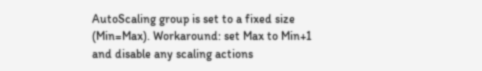AutoScaling group is set to a fixed size (Min=Max). Workaround: set Max to Min+1 and disable any scaling actions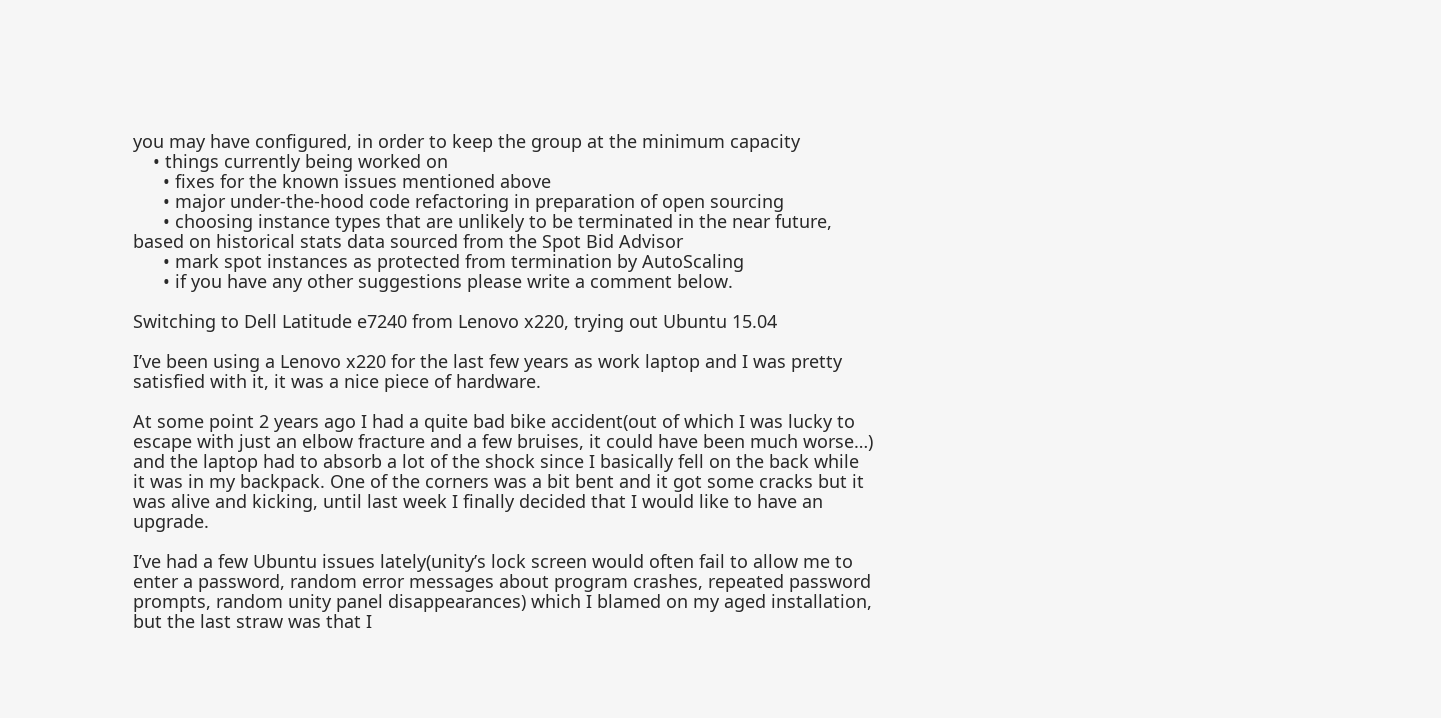you may have configured, in order to keep the group at the minimum capacity
    • things currently being worked on
      • fixes for the known issues mentioned above
      • major under-the-hood code refactoring in preparation of open sourcing
      • choosing instance types that are unlikely to be terminated in the near future, based on historical stats data sourced from the Spot Bid Advisor
      • mark spot instances as protected from termination by AutoScaling
      • if you have any other suggestions please write a comment below.

Switching to Dell Latitude e7240 from Lenovo x220, trying out Ubuntu 15.04

I’ve been using a Lenovo x220 for the last few years as work laptop and I was pretty satisfied with it, it was a nice piece of hardware.

At some point 2 years ago I had a quite bad bike accident(out of which I was lucky to escape with just an elbow fracture and a few bruises, it could have been much worse…) and the laptop had to absorb a lot of the shock since I basically fell on the back while it was in my backpack. One of the corners was a bit bent and it got some cracks but it was alive and kicking, until last week I finally decided that I would like to have an upgrade.

I’ve had a few Ubuntu issues lately(unity’s lock screen would often fail to allow me to enter a password, random error messages about program crashes, repeated password prompts, random unity panel disappearances) which I blamed on my aged installation, but the last straw was that I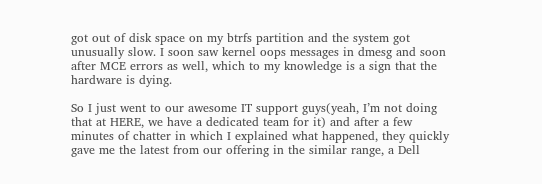got out of disk space on my btrfs partition and the system got unusually slow. I soon saw kernel oops messages in dmesg and soon after MCE errors as well, which to my knowledge is a sign that the hardware is dying.

So I just went to our awesome IT support guys(yeah, I’m not doing that at HERE, we have a dedicated team for it) and after a few minutes of chatter in which I explained what happened, they quickly gave me the latest from our offering in the similar range, a Dell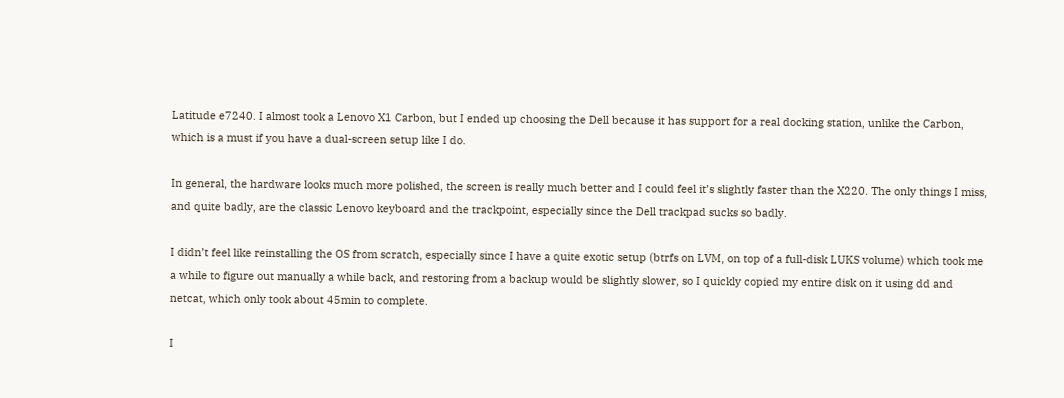Latitude e7240. I almost took a Lenovo X1 Carbon, but I ended up choosing the Dell because it has support for a real docking station, unlike the Carbon, which is a must if you have a dual-screen setup like I do.

In general, the hardware looks much more polished, the screen is really much better and I could feel it’s slightly faster than the X220. The only things I miss, and quite badly, are the classic Lenovo keyboard and the trackpoint, especially since the Dell trackpad sucks so badly.

I didn’t feel like reinstalling the OS from scratch, especially since I have a quite exotic setup (btrfs on LVM, on top of a full-disk LUKS volume) which took me a while to figure out manually a while back, and restoring from a backup would be slightly slower, so I quickly copied my entire disk on it using dd and netcat, which only took about 45min to complete.

I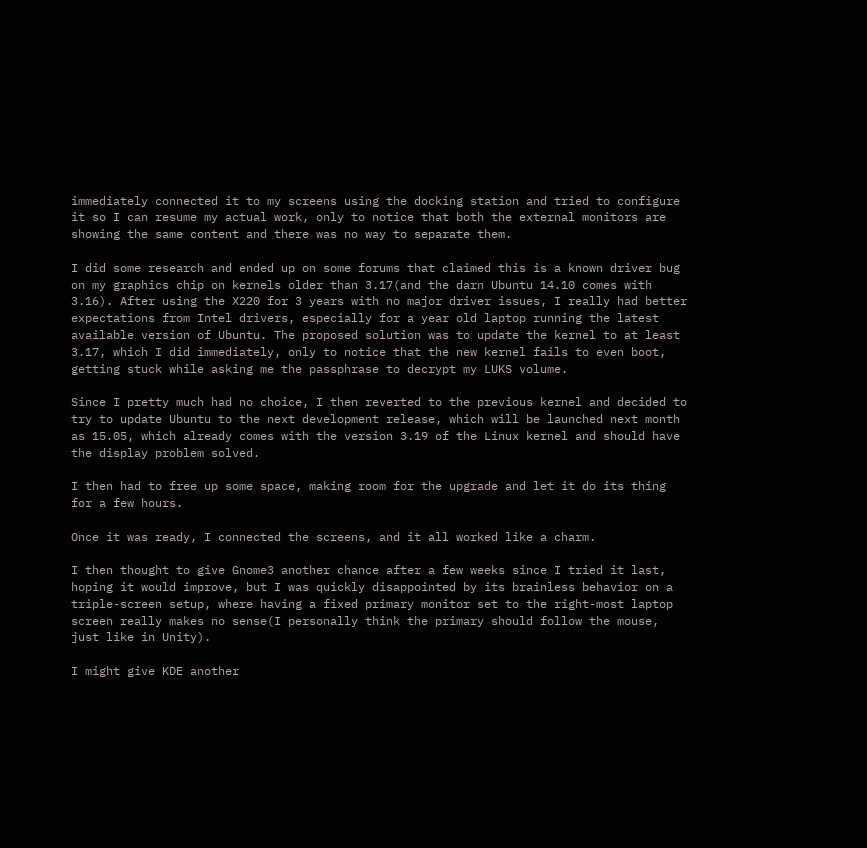immediately connected it to my screens using the docking station and tried to configure it so I can resume my actual work, only to notice that both the external monitors are showing the same content and there was no way to separate them.

I did some research and ended up on some forums that claimed this is a known driver bug on my graphics chip on kernels older than 3.17(and the darn Ubuntu 14.10 comes with 3.16). After using the X220 for 3 years with no major driver issues, I really had better expectations from Intel drivers, especially for a year old laptop running the latest available version of Ubuntu. The proposed solution was to update the kernel to at least 3.17, which I did immediately, only to notice that the new kernel fails to even boot, getting stuck while asking me the passphrase to decrypt my LUKS volume.

Since I pretty much had no choice, I then reverted to the previous kernel and decided to try to update Ubuntu to the next development release, which will be launched next month as 15.05, which already comes with the version 3.19 of the Linux kernel and should have the display problem solved.

I then had to free up some space, making room for the upgrade and let it do its thing for a few hours.

Once it was ready, I connected the screens, and it all worked like a charm.

I then thought to give Gnome3 another chance after a few weeks since I tried it last, hoping it would improve, but I was quickly disappointed by its brainless behavior on a triple-screen setup, where having a fixed primary monitor set to the right-most laptop screen really makes no sense(I personally think the primary should follow the mouse, just like in Unity).

I might give KDE another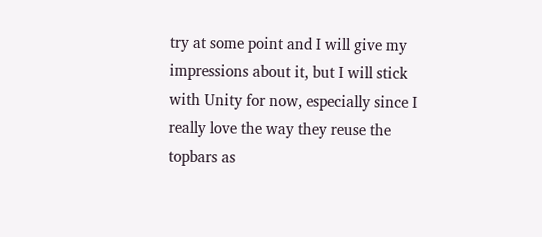try at some point and I will give my impressions about it, but I will stick with Unity for now, especially since I really love the way they reuse the topbars as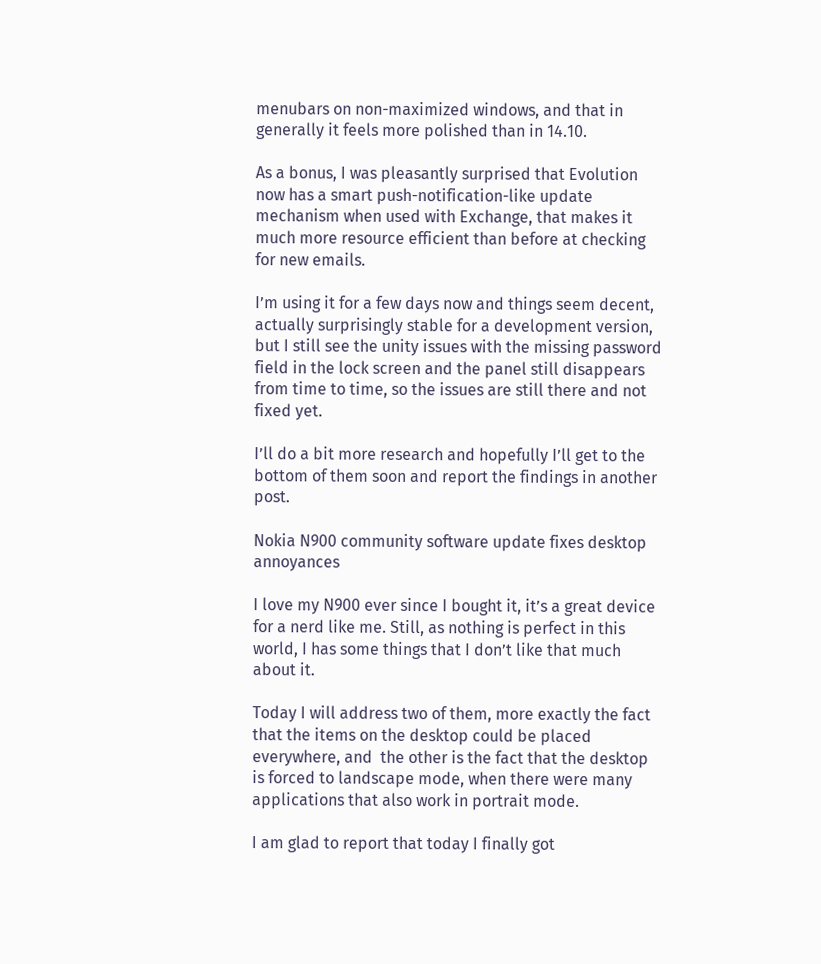menubars on non-maximized windows, and that in generally it feels more polished than in 14.10.

As a bonus, I was pleasantly surprised that Evolution now has a smart push-notification-like update mechanism when used with Exchange, that makes it much more resource efficient than before at checking for new emails.

I’m using it for a few days now and things seem decent, actually surprisingly stable for a development version, but I still see the unity issues with the missing password field in the lock screen and the panel still disappears from time to time, so the issues are still there and not fixed yet.

I’ll do a bit more research and hopefully I’ll get to the bottom of them soon and report the findings in another post.

Nokia N900 community software update fixes desktop annoyances

I love my N900 ever since I bought it, it’s a great device for a nerd like me. Still, as nothing is perfect in this world, I has some things that I don’t like that much about it.

Today I will address two of them, more exactly the fact that the items on the desktop could be placed everywhere, and  the other is the fact that the desktop is forced to landscape mode, when there were many applications that also work in portrait mode.

I am glad to report that today I finally got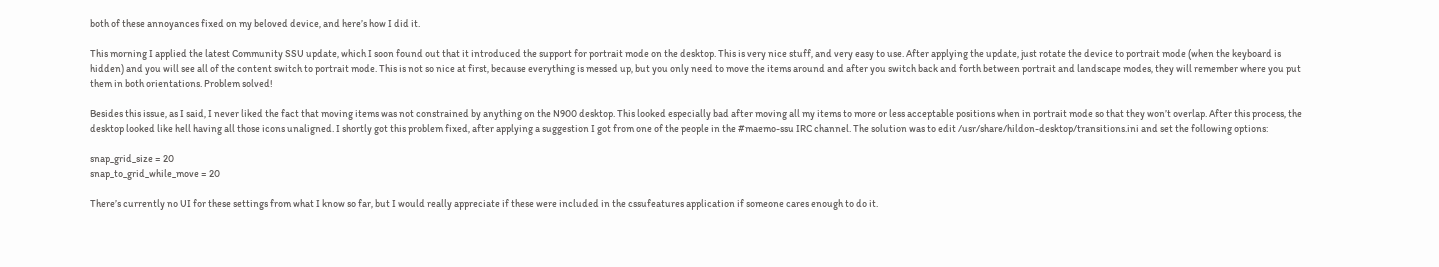both of these annoyances fixed on my beloved device, and here’s how I did it.

This morning I applied the latest Community SSU update, which I soon found out that it introduced the support for portrait mode on the desktop. This is very nice stuff, and very easy to use. After applying the update, just rotate the device to portrait mode (when the keyboard is hidden) and you will see all of the content switch to portrait mode. This is not so nice at first, because everything is messed up, but you only need to move the items around and after you switch back and forth between portrait and landscape modes, they will remember where you put them in both orientations. Problem solved!

Besides this issue, as I said, I never liked the fact that moving items was not constrained by anything on the N900 desktop. This looked especially bad after moving all my items to more or less acceptable positions when in portrait mode so that they won’t overlap. After this process, the desktop looked like hell having all those icons unaligned. I shortly got this problem fixed, after applying a suggestion I got from one of the people in the #maemo-ssu IRC channel. The solution was to edit /usr/share/hildon-desktop/transitions.ini and set the following options:

snap_grid_size = 20
snap_to_grid_while_move = 20

There’s currently no UI for these settings from what I know so far, but I would really appreciate if these were included in the cssufeatures application if someone cares enough to do it.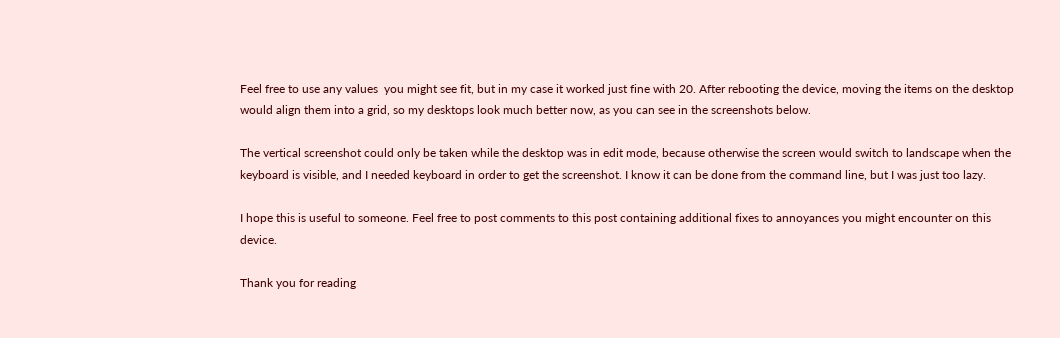Feel free to use any values  you might see fit, but in my case it worked just fine with 20. After rebooting the device, moving the items on the desktop would align them into a grid, so my desktops look much better now, as you can see in the screenshots below.

The vertical screenshot could only be taken while the desktop was in edit mode, because otherwise the screen would switch to landscape when the keyboard is visible, and I needed keyboard in order to get the screenshot. I know it can be done from the command line, but I was just too lazy.

I hope this is useful to someone. Feel free to post comments to this post containing additional fixes to annoyances you might encounter on this device.

Thank you for reading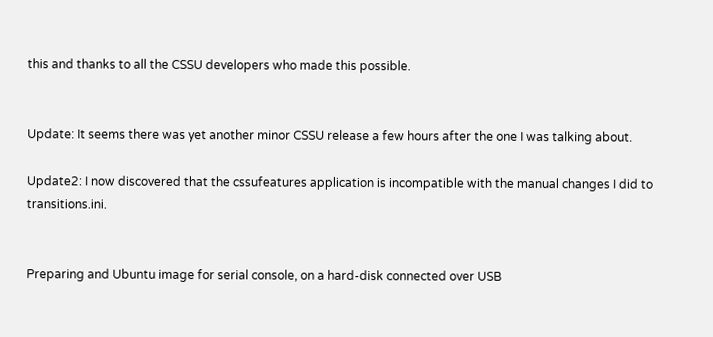this and thanks to all the CSSU developers who made this possible.


Update: It seems there was yet another minor CSSU release a few hours after the one I was talking about.

Update2: I now discovered that the cssufeatures application is incompatible with the manual changes I did to transitions.ini.


Preparing and Ubuntu image for serial console, on a hard-disk connected over USB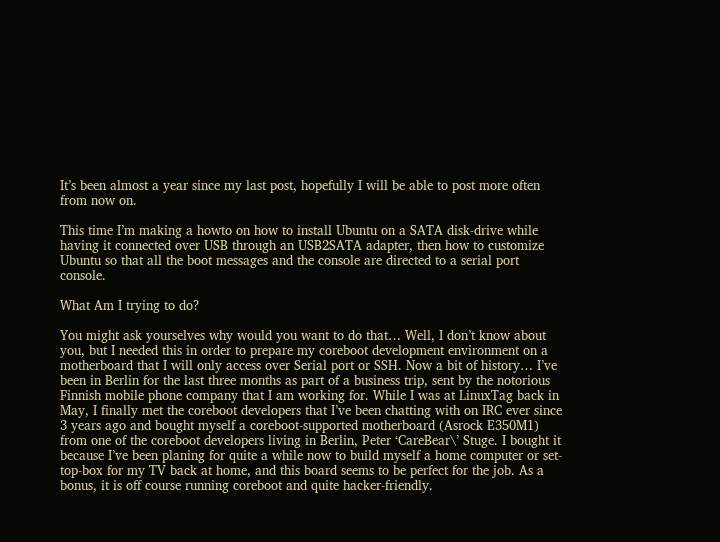It’s been almost a year since my last post, hopefully I will be able to post more often from now on.

This time I’m making a howto on how to install Ubuntu on a SATA disk-drive while having it connected over USB through an USB2SATA adapter, then how to customize Ubuntu so that all the boot messages and the console are directed to a serial port console.

What Am I trying to do?

You might ask yourselves why would you want to do that… Well, I don’t know about you, but I needed this in order to prepare my coreboot development environment on a motherboard that I will only access over Serial port or SSH. Now a bit of history… I’ve been in Berlin for the last three months as part of a business trip, sent by the notorious Finnish mobile phone company that I am working for. While I was at LinuxTag back in May, I finally met the coreboot developers that I’ve been chatting with on IRC ever since 3 years ago and bought myself a coreboot-supported motherboard (Asrock E350M1) from one of the coreboot developers living in Berlin, Peter ‘CareBear\’ Stuge. I bought it because I’ve been planing for quite a while now to build myself a home computer or set-top-box for my TV back at home, and this board seems to be perfect for the job. As a bonus, it is off course running coreboot and quite hacker-friendly.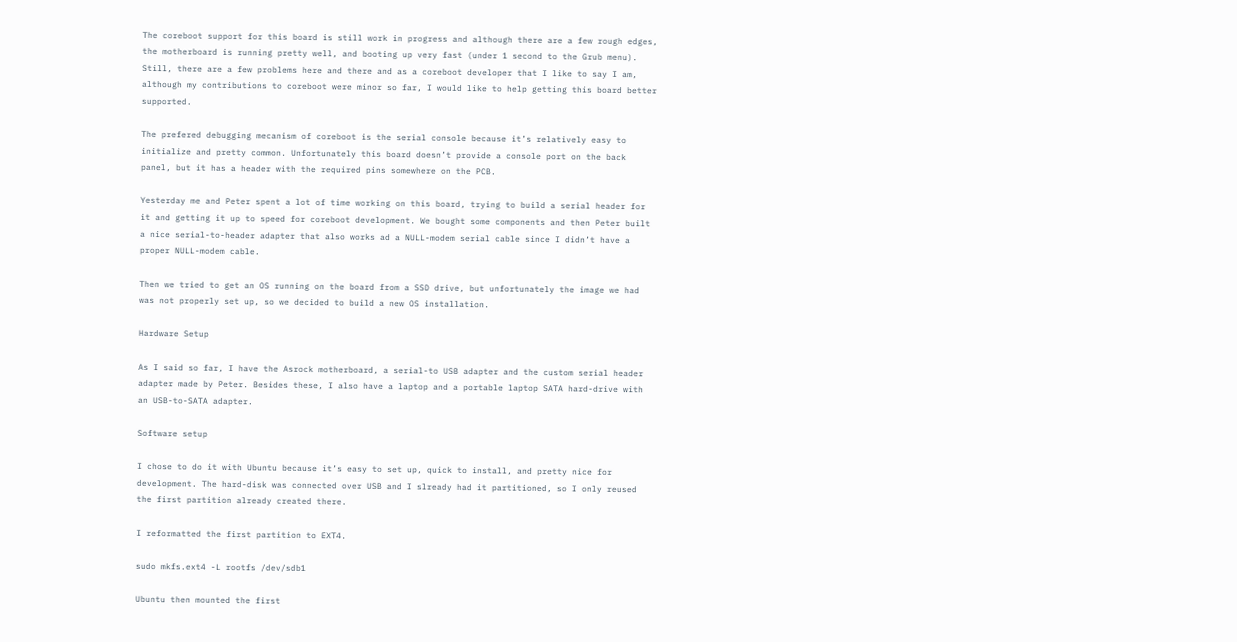The coreboot support for this board is still work in progress and although there are a few rough edges, the motherboard is running pretty well, and booting up very fast (under 1 second to the Grub menu). Still, there are a few problems here and there and as a coreboot developer that I like to say I am, although my contributions to coreboot were minor so far, I would like to help getting this board better supported.

The prefered debugging mecanism of coreboot is the serial console because it’s relatively easy to initialize and pretty common. Unfortunately this board doesn’t provide a console port on the back panel, but it has a header with the required pins somewhere on the PCB.

Yesterday me and Peter spent a lot of time working on this board, trying to build a serial header for it and getting it up to speed for coreboot development. We bought some components and then Peter built a nice serial-to-header adapter that also works ad a NULL-modem serial cable since I didn’t have a proper NULL-modem cable.

Then we tried to get an OS running on the board from a SSD drive, but unfortunately the image we had was not properly set up, so we decided to build a new OS installation.

Hardware Setup

As I said so far, I have the Asrock motherboard, a serial-to USB adapter and the custom serial header adapter made by Peter. Besides these, I also have a laptop and a portable laptop SATA hard-drive with an USB-to-SATA adapter.

Software setup

I chose to do it with Ubuntu because it’s easy to set up, quick to install, and pretty nice for development. The hard-disk was connected over USB and I slready had it partitioned, so I only reused the first partition already created there.

I reformatted the first partition to EXT4.

sudo mkfs.ext4 -L rootfs /dev/sdb1

Ubuntu then mounted the first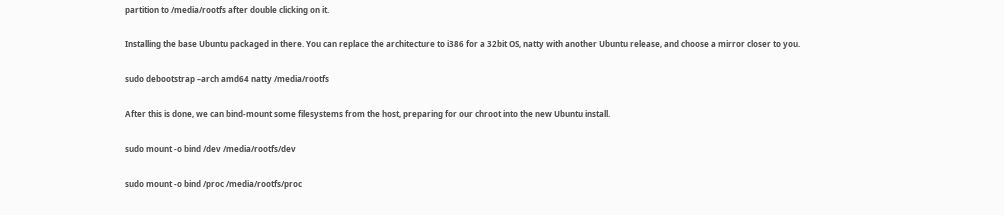partition to /media/rootfs after double clicking on it.

Installing the base Ubuntu packaged in there. You can replace the architecture to i386 for a 32bit OS, natty with another Ubuntu release, and choose a mirror closer to you.

sudo debootstrap –arch amd64 natty /media/rootfs

After this is done, we can bind-mount some filesystems from the host, preparing for our chroot into the new Ubuntu install.

sudo mount -o bind /dev /media/rootfs/dev

sudo mount -o bind /proc /media/rootfs/proc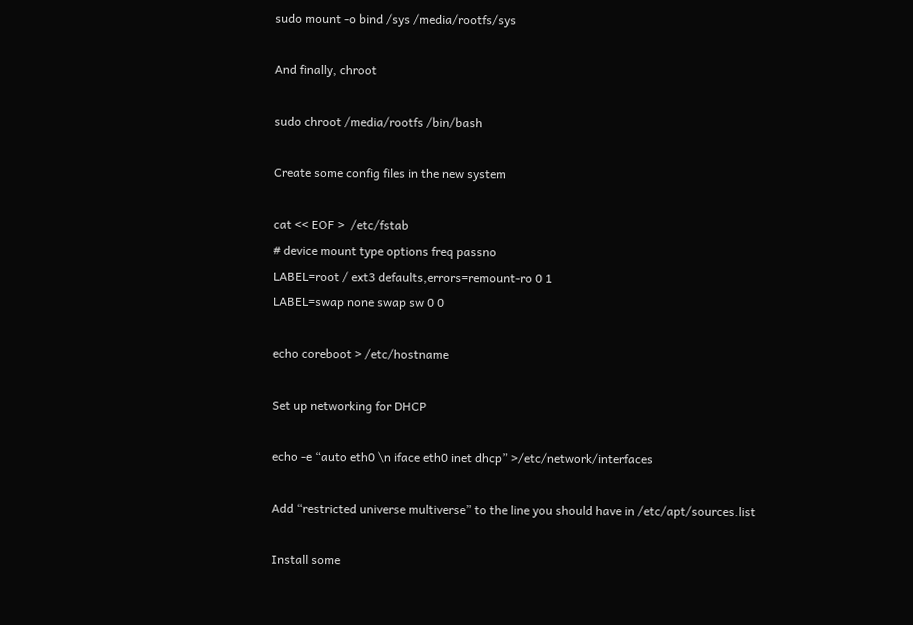sudo mount -o bind /sys /media/rootfs/sys

And finally, chroot

sudo chroot /media/rootfs /bin/bash

Create some config files in the new system

cat << EOF >  /etc/fstab
# device mount type options freq passno
LABEL=root / ext3 defaults,errors=remount-ro 0 1
LABEL=swap none swap sw 0 0

echo coreboot > /etc/hostname

Set up networking for DHCP

echo -e “auto eth0 \n iface eth0 inet dhcp” >/etc/network/interfaces

Add “restricted universe multiverse” to the line you should have in /etc/apt/sources.list

Install some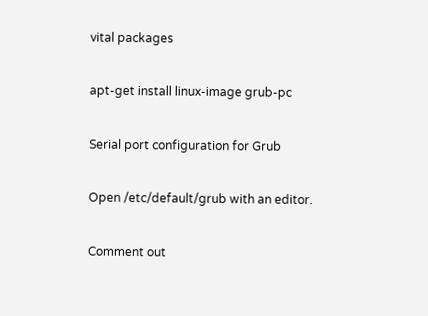vital packages

apt-get install linux-image grub-pc

Serial port configuration for Grub

Open /etc/default/grub with an editor.

Comment out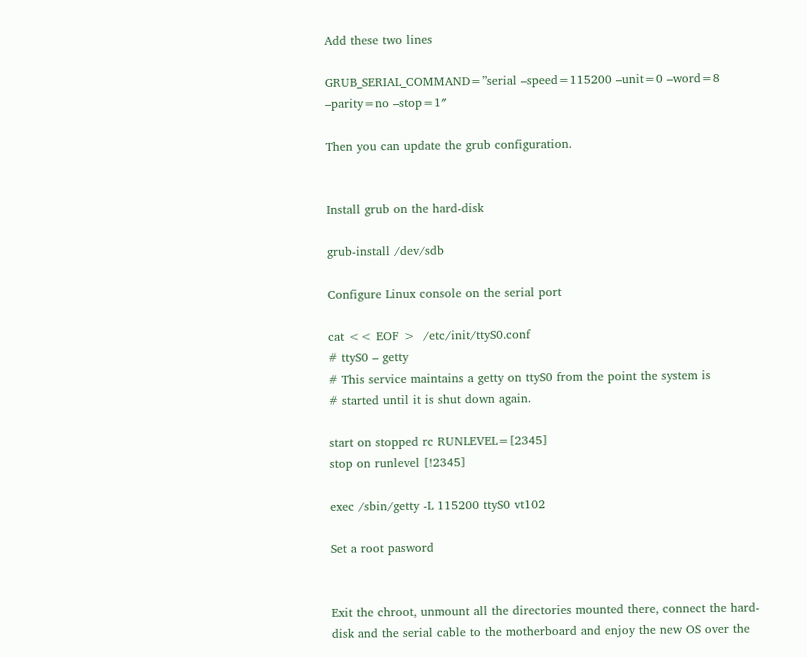Add these two lines

GRUB_SERIAL_COMMAND=”serial –speed=115200 –unit=0 –word=8 –parity=no –stop=1″

Then you can update the grub configuration.


Install grub on the hard-disk

grub-install /dev/sdb

Configure Linux console on the serial port

cat << EOF >  /etc/init/ttyS0.conf
# ttyS0 – getty
# This service maintains a getty on ttyS0 from the point the system is
# started until it is shut down again.

start on stopped rc RUNLEVEL=[2345]
stop on runlevel [!2345]

exec /sbin/getty -L 115200 ttyS0 vt102

Set a root pasword


Exit the chroot, unmount all the directories mounted there, connect the hard-disk and the serial cable to the motherboard and enjoy the new OS over the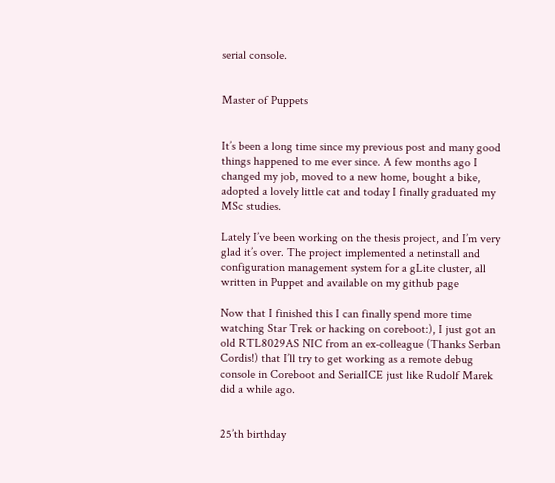serial console.


Master of Puppets


It’s been a long time since my previous post and many good things happened to me ever since. A few months ago I changed my job, moved to a new home, bought a bike, adopted a lovely little cat and today I finally graduated my MSc studies.

Lately I’ve been working on the thesis project, and I’m very glad it’s over. The project implemented a netinstall and configuration management system for a gLite cluster, all written in Puppet and available on my github page

Now that I finished this I can finally spend more time watching Star Trek or hacking on coreboot:), I just got an old RTL8029AS NIC from an ex-colleague (Thanks Serban Cordis!) that I’ll try to get working as a remote debug console in Coreboot and SerialICE just like Rudolf Marek did a while ago.


25’th birthday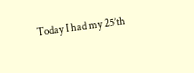Today I had my 25’th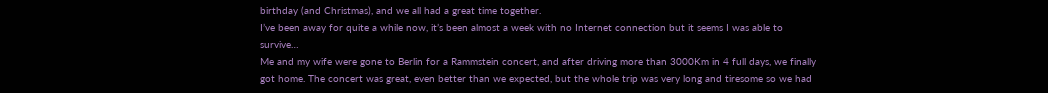birthday (and Christmas), and we all had a great time together.
I’ve been away for quite a while now, it’s been almost a week with no Internet connection but it seems I was able to survive…
Me and my wife were gone to Berlin for a Rammstein concert, and after driving more than 3000Km in 4 full days, we finally got home. The concert was great, even better than we expected, but the whole trip was very long and tiresome so we had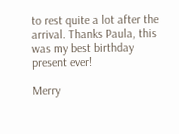to rest quite a lot after the arrival. Thanks Paula, this was my best birthday present ever!

Merry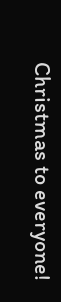Christmas to everyone!